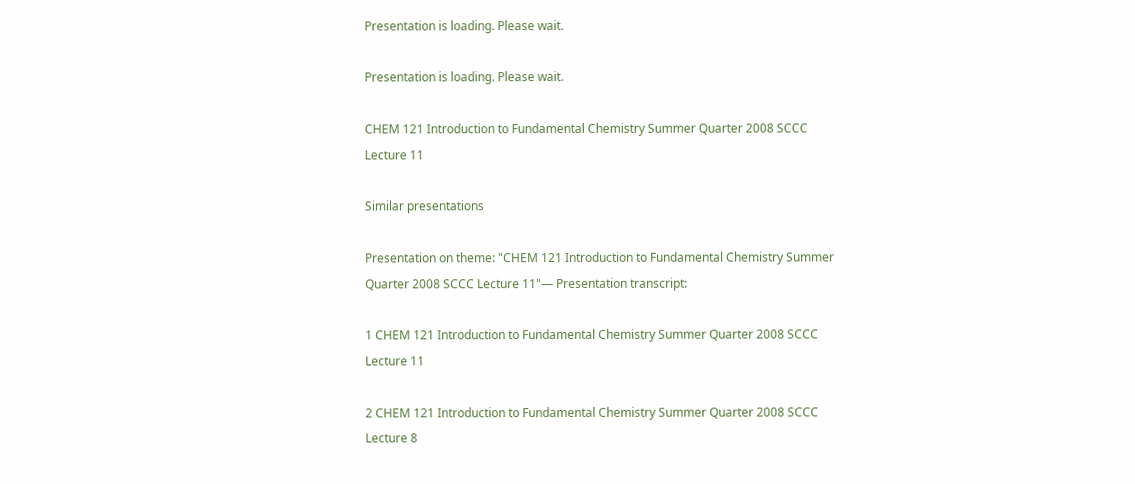Presentation is loading. Please wait.

Presentation is loading. Please wait.

CHEM 121 Introduction to Fundamental Chemistry Summer Quarter 2008 SCCC Lecture 11

Similar presentations

Presentation on theme: "CHEM 121 Introduction to Fundamental Chemistry Summer Quarter 2008 SCCC Lecture 11"— Presentation transcript:

1 CHEM 121 Introduction to Fundamental Chemistry Summer Quarter 2008 SCCC Lecture 11

2 CHEM 121 Introduction to Fundamental Chemistry Summer Quarter 2008 SCCC Lecture 8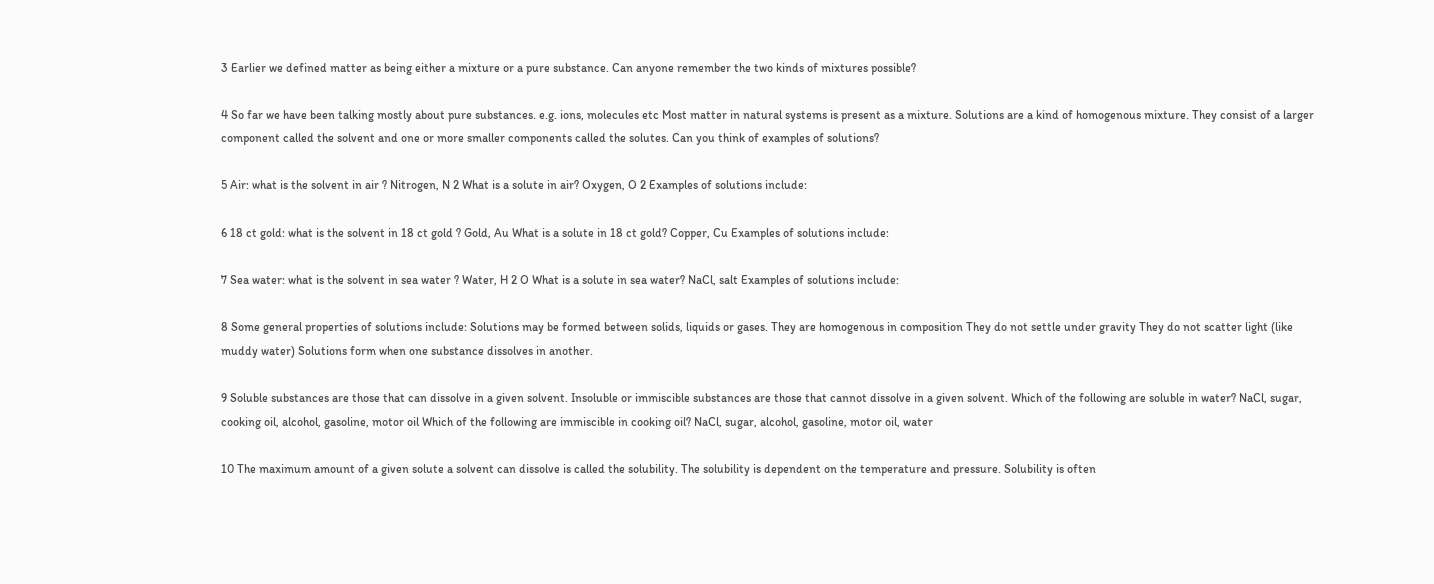3 Earlier we defined matter as being either a mixture or a pure substance. Can anyone remember the two kinds of mixtures possible?

4 So far we have been talking mostly about pure substances. e.g. ions, molecules etc Most matter in natural systems is present as a mixture. Solutions are a kind of homogenous mixture. They consist of a larger component called the solvent and one or more smaller components called the solutes. Can you think of examples of solutions?

5 Air: what is the solvent in air ? Nitrogen, N 2 What is a solute in air? Oxygen, O 2 Examples of solutions include:

6 18 ct gold: what is the solvent in 18 ct gold ? Gold, Au What is a solute in 18 ct gold? Copper, Cu Examples of solutions include:

7 Sea water: what is the solvent in sea water ? Water, H 2 O What is a solute in sea water? NaCl, salt Examples of solutions include:

8 Some general properties of solutions include: Solutions may be formed between solids, liquids or gases. They are homogenous in composition They do not settle under gravity They do not scatter light (like muddy water) Solutions form when one substance dissolves in another.

9 Soluble substances are those that can dissolve in a given solvent. Insoluble or immiscible substances are those that cannot dissolve in a given solvent. Which of the following are soluble in water? NaCl, sugar, cooking oil, alcohol, gasoline, motor oil Which of the following are immiscible in cooking oil? NaCl, sugar, alcohol, gasoline, motor oil, water

10 The maximum amount of a given solute a solvent can dissolve is called the solubility. The solubility is dependent on the temperature and pressure. Solubility is often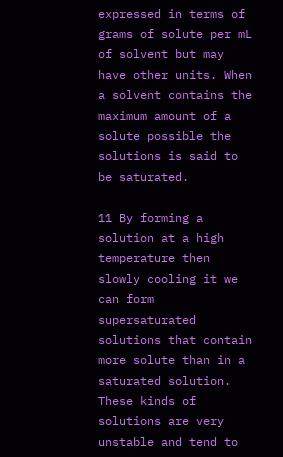expressed in terms of grams of solute per mL of solvent but may have other units. When a solvent contains the maximum amount of a solute possible the solutions is said to be saturated.

11 By forming a solution at a high temperature then slowly cooling it we can form supersaturated solutions that contain more solute than in a saturated solution. These kinds of solutions are very unstable and tend to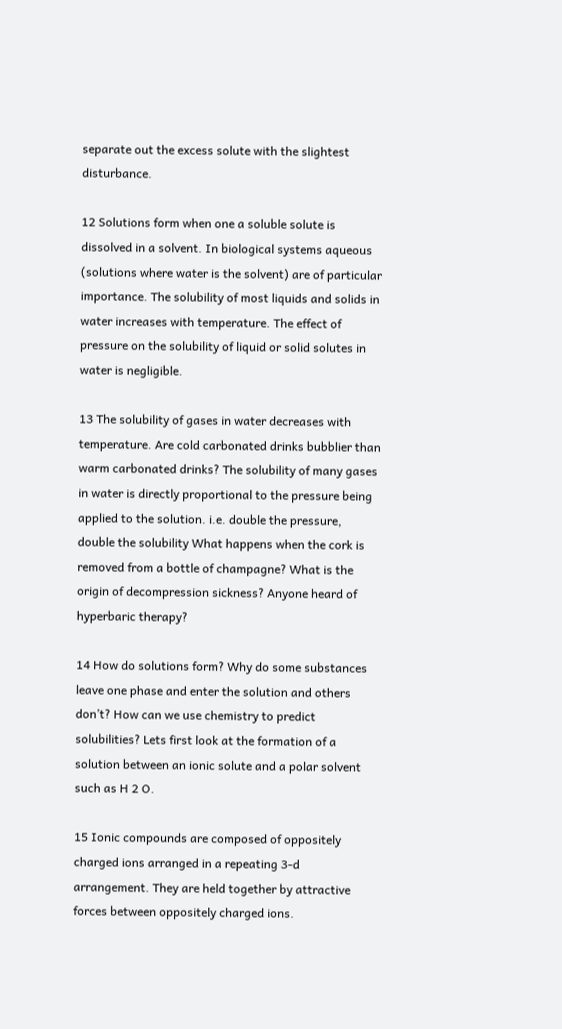separate out the excess solute with the slightest disturbance.

12 Solutions form when one a soluble solute is dissolved in a solvent. In biological systems aqueous (solutions where water is the solvent) are of particular importance. The solubility of most liquids and solids in water increases with temperature. The effect of pressure on the solubility of liquid or solid solutes in water is negligible.

13 The solubility of gases in water decreases with temperature. Are cold carbonated drinks bubblier than warm carbonated drinks? The solubility of many gases in water is directly proportional to the pressure being applied to the solution. i.e. double the pressure, double the solubility What happens when the cork is removed from a bottle of champagne? What is the origin of decompression sickness? Anyone heard of hyperbaric therapy?

14 How do solutions form? Why do some substances leave one phase and enter the solution and others don’t? How can we use chemistry to predict solubilities? Lets first look at the formation of a solution between an ionic solute and a polar solvent such as H 2 O.

15 Ionic compounds are composed of oppositely charged ions arranged in a repeating 3-d arrangement. They are held together by attractive forces between oppositely charged ions.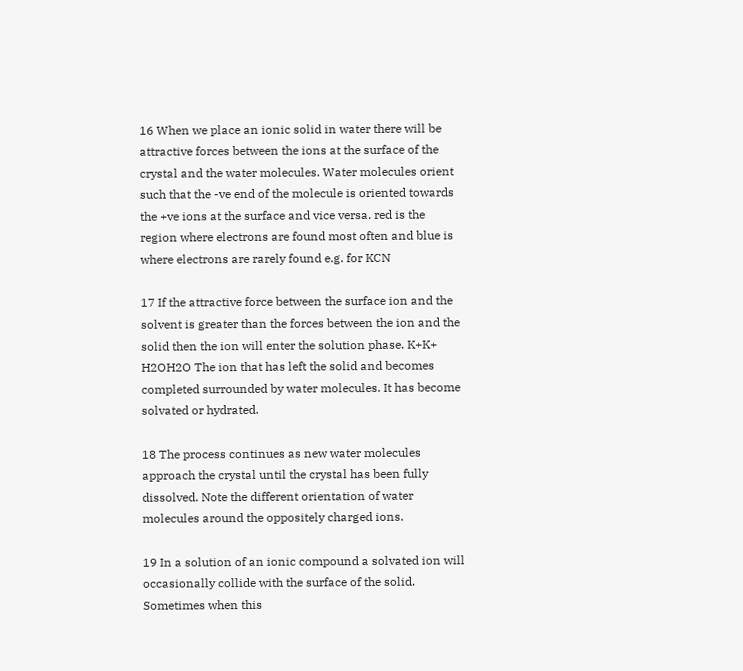16 When we place an ionic solid in water there will be attractive forces between the ions at the surface of the crystal and the water molecules. Water molecules orient such that the -ve end of the molecule is oriented towards the +ve ions at the surface and vice versa. red is the region where electrons are found most often and blue is where electrons are rarely found e.g. for KCN

17 If the attractive force between the surface ion and the solvent is greater than the forces between the ion and the solid then the ion will enter the solution phase. K+K+ H2OH2O The ion that has left the solid and becomes completed surrounded by water molecules. It has become solvated or hydrated.

18 The process continues as new water molecules approach the crystal until the crystal has been fully dissolved. Note the different orientation of water molecules around the oppositely charged ions.

19 In a solution of an ionic compound a solvated ion will occasionally collide with the surface of the solid. Sometimes when this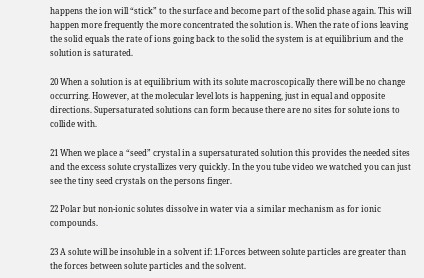happens the ion will “stick” to the surface and become part of the solid phase again. This will happen more frequently the more concentrated the solution is. When the rate of ions leaving the solid equals the rate of ions going back to the solid the system is at equilibrium and the solution is saturated.

20 When a solution is at equilibrium with its solute macroscopically there will be no change occurring. However, at the molecular level lots is happening, just in equal and opposite directions. Supersaturated solutions can form because there are no sites for solute ions to collide with.

21 When we place a “seed” crystal in a supersaturated solution this provides the needed sites and the excess solute crystallizes very quickly. In the you tube video we watched you can just see the tiny seed crystals on the persons finger.

22 Polar but non-ionic solutes dissolve in water via a similar mechanism as for ionic compounds.

23 A solute will be insoluble in a solvent if: 1.Forces between solute particles are greater than the forces between solute particles and the solvent.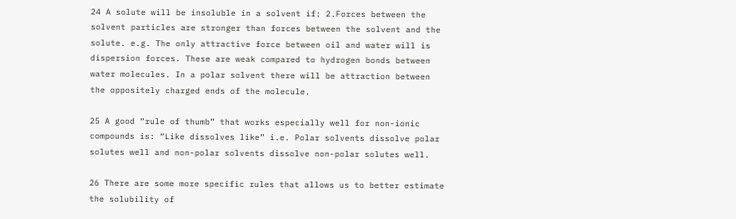24 A solute will be insoluble in a solvent if: 2.Forces between the solvent particles are stronger than forces between the solvent and the solute. e.g. The only attractive force between oil and water will is dispersion forces. These are weak compared to hydrogen bonds between water molecules. In a polar solvent there will be attraction between the oppositely charged ends of the molecule.

25 A good “rule of thumb” that works especially well for non-ionic compounds is: “Like dissolves like” i.e. Polar solvents dissolve polar solutes well and non-polar solvents dissolve non-polar solutes well.

26 There are some more specific rules that allows us to better estimate the solubility of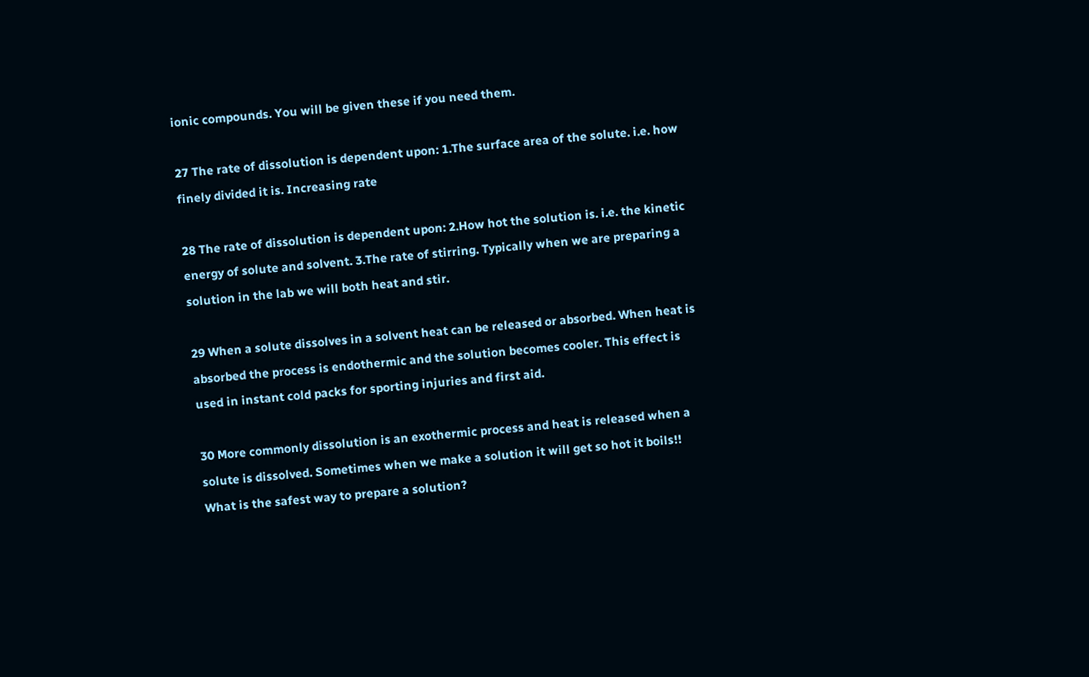ionic compounds. You will be given these if you need them.

27 The rate of dissolution is dependent upon: 1.The surface area of the solute. i.e. how finely divided it is. Increasing rate

28 The rate of dissolution is dependent upon: 2.How hot the solution is. i.e. the kinetic energy of solute and solvent. 3.The rate of stirring. Typically when we are preparing a solution in the lab we will both heat and stir.

29 When a solute dissolves in a solvent heat can be released or absorbed. When heat is absorbed the process is endothermic and the solution becomes cooler. This effect is used in instant cold packs for sporting injuries and first aid.

30 More commonly dissolution is an exothermic process and heat is released when a solute is dissolved. Sometimes when we make a solution it will get so hot it boils!! What is the safest way to prepare a solution?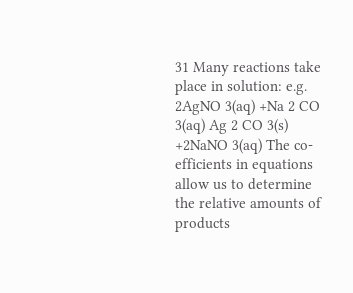31 Many reactions take place in solution: e.g. 2AgNO 3(aq) +Na 2 CO 3(aq) Ag 2 CO 3(s) +2NaNO 3(aq) The co-efficients in equations allow us to determine the relative amounts of products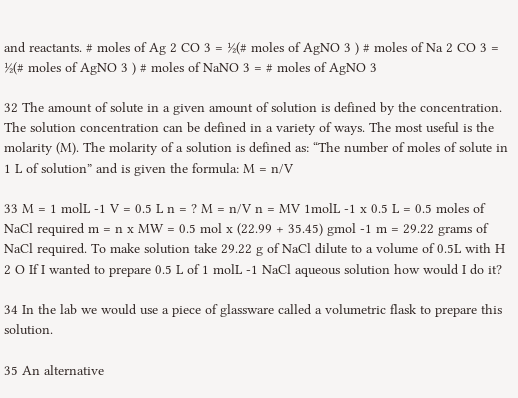and reactants. # moles of Ag 2 CO 3 = ½(# moles of AgNO 3 ) # moles of Na 2 CO 3 = ½(# moles of AgNO 3 ) # moles of NaNO 3 = # moles of AgNO 3

32 The amount of solute in a given amount of solution is defined by the concentration. The solution concentration can be defined in a variety of ways. The most useful is the molarity (M). The molarity of a solution is defined as: “The number of moles of solute in 1 L of solution” and is given the formula: M = n/V

33 M = 1 molL -1 V = 0.5 L n = ? M = n/V n = MV 1molL -1 x 0.5 L = 0.5 moles of NaCl required m = n x MW = 0.5 mol x (22.99 + 35.45) gmol -1 m = 29.22 grams of NaCl required. To make solution take 29.22 g of NaCl dilute to a volume of 0.5L with H 2 O If I wanted to prepare 0.5 L of 1 molL -1 NaCl aqueous solution how would I do it?

34 In the lab we would use a piece of glassware called a volumetric flask to prepare this solution.

35 An alternative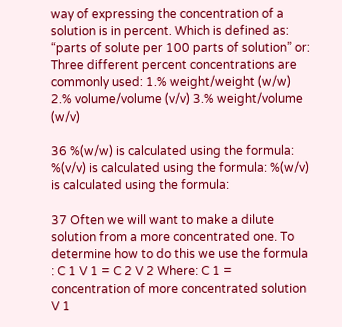way of expressing the concentration of a solution is in percent. Which is defined as: “parts of solute per 100 parts of solution” or: Three different percent concentrations are commonly used: 1.% weight/weight (w/w) 2.% volume/volume (v/v) 3.% weight/volume (w/v)

36 %(w/w) is calculated using the formula: %(v/v) is calculated using the formula: %(w/v) is calculated using the formula:

37 Often we will want to make a dilute solution from a more concentrated one. To determine how to do this we use the formula : C 1 V 1 = C 2 V 2 Where: C 1 = concentration of more concentrated solution V 1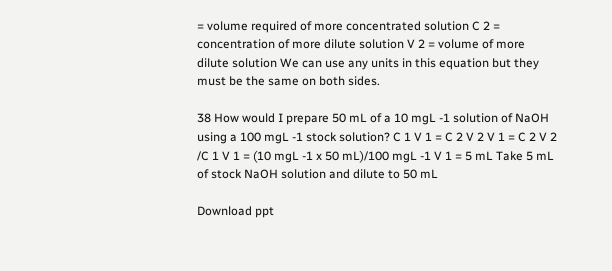= volume required of more concentrated solution C 2 = concentration of more dilute solution V 2 = volume of more dilute solution We can use any units in this equation but they must be the same on both sides.

38 How would I prepare 50 mL of a 10 mgL -1 solution of NaOH using a 100 mgL -1 stock solution? C 1 V 1 = C 2 V 2 V 1 = C 2 V 2 /C 1 V 1 = (10 mgL -1 x 50 mL)/100 mgL -1 V 1 = 5 mL Take 5 mL of stock NaOH solution and dilute to 50 mL

Download ppt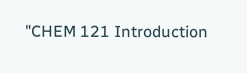"CHEM 121 Introduction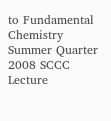to Fundamental Chemistry Summer Quarter 2008 SCCC Lecture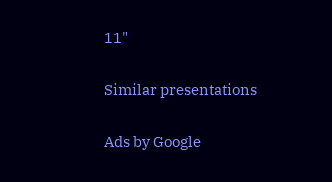11"

Similar presentations

Ads by Google